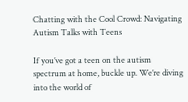Chatting with the Cool Crowd: Navigating Autism Talks with Teens

If you’ve got a teen on the autism spectrum at home, buckle up. We’re diving into the world of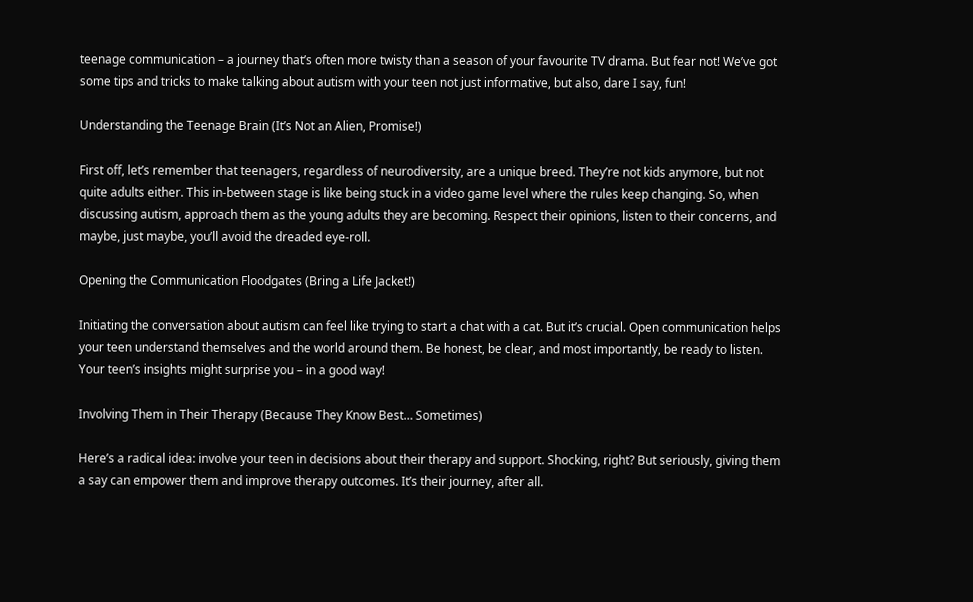teenage communication – a journey that’s often more twisty than a season of your favourite TV drama. But fear not! We’ve got some tips and tricks to make talking about autism with your teen not just informative, but also, dare I say, fun!

Understanding the Teenage Brain (It’s Not an Alien, Promise!)

First off, let’s remember that teenagers, regardless of neurodiversity, are a unique breed. They’re not kids anymore, but not quite adults either. This in-between stage is like being stuck in a video game level where the rules keep changing. So, when discussing autism, approach them as the young adults they are becoming. Respect their opinions, listen to their concerns, and maybe, just maybe, you’ll avoid the dreaded eye-roll.

Opening the Communication Floodgates (Bring a Life Jacket!)

Initiating the conversation about autism can feel like trying to start a chat with a cat. But it’s crucial. Open communication helps your teen understand themselves and the world around them. Be honest, be clear, and most importantly, be ready to listen. Your teen’s insights might surprise you – in a good way!

Involving Them in Their Therapy (Because They Know Best… Sometimes)

Here’s a radical idea: involve your teen in decisions about their therapy and support. Shocking, right? But seriously, giving them a say can empower them and improve therapy outcomes. It’s their journey, after all.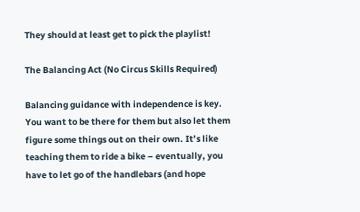They should at least get to pick the playlist!

The Balancing Act (No Circus Skills Required)

Balancing guidance with independence is key. You want to be there for them but also let them figure some things out on their own. It’s like teaching them to ride a bike – eventually, you have to let go of the handlebars (and hope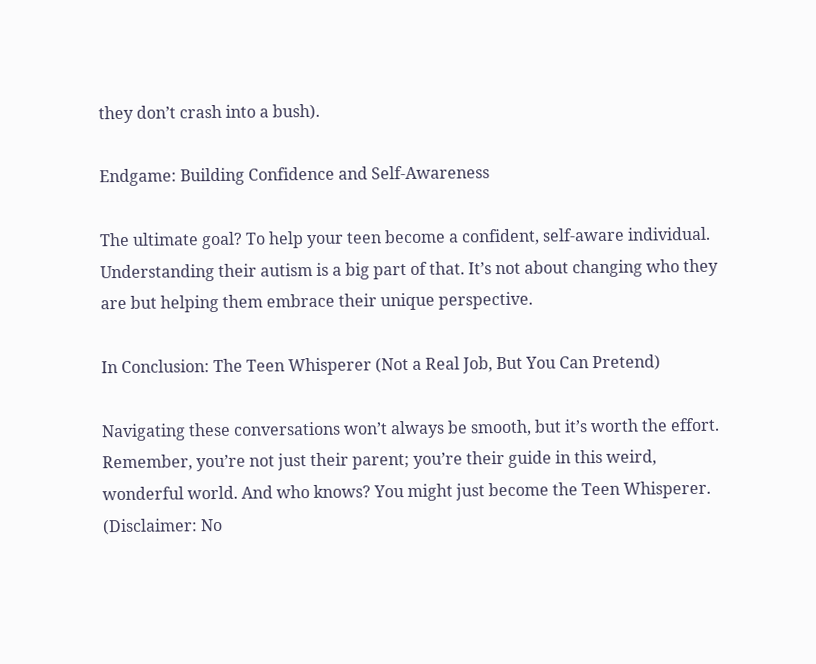they don’t crash into a bush).

Endgame: Building Confidence and Self-Awareness

The ultimate goal? To help your teen become a confident, self-aware individual. Understanding their autism is a big part of that. It’s not about changing who they are but helping them embrace their unique perspective.

In Conclusion: The Teen Whisperer (Not a Real Job, But You Can Pretend)

Navigating these conversations won’t always be smooth, but it’s worth the effort. Remember, you’re not just their parent; you’re their guide in this weird, wonderful world. And who knows? You might just become the Teen Whisperer. (Disclaimer: No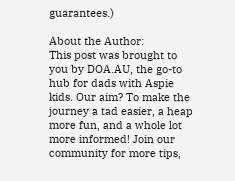guarantees.)

About the Author:
This post was brought to you by DOA.AU, the go-to hub for dads with Aspie kids. Our aim? To make the journey a tad easier, a heap more fun, and a whole lot more informed! Join our community for more tips,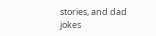stories, and dad jokes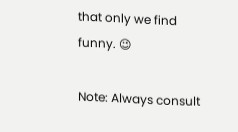that only we find funny. 😉

Note: Always consult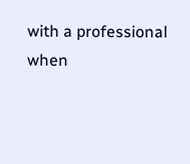with a professional when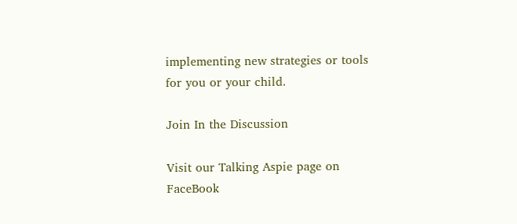implementing new strategies or tools for you or your child.

Join In the Discussion

Visit our Talking Aspie page on FaceBook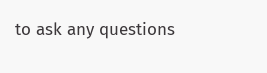to ask any questions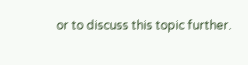or to discuss this topic further.